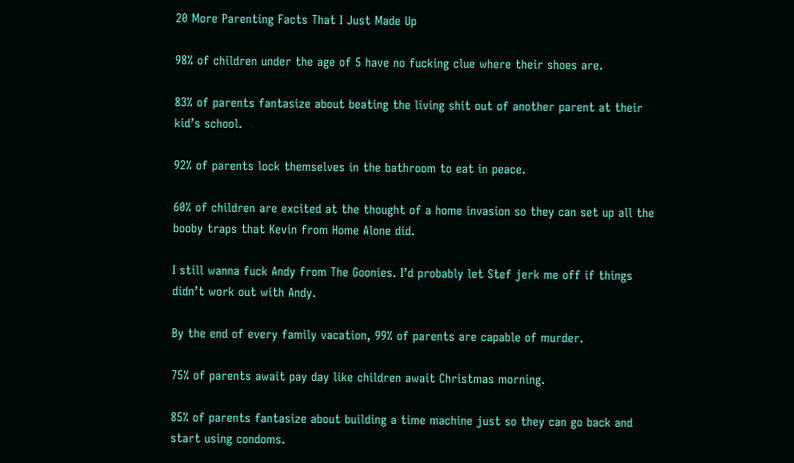20 More Parenting Facts That I Just Made Up

98% of children under the age of 5 have no fucking clue where their shoes are.

83% of parents fantasize about beating the living shit out of another parent at their kid’s school.

92% of parents lock themselves in the bathroom to eat in peace.

60% of children are excited at the thought of a home invasion so they can set up all the booby traps that Kevin from Home Alone did.

I still wanna fuck Andy from The Goonies. I’d probably let Stef jerk me off if things didn’t work out with Andy.

By the end of every family vacation, 99% of parents are capable of murder.

75% of parents await pay day like children await Christmas morning.

85% of parents fantasize about building a time machine just so they can go back and start using condoms.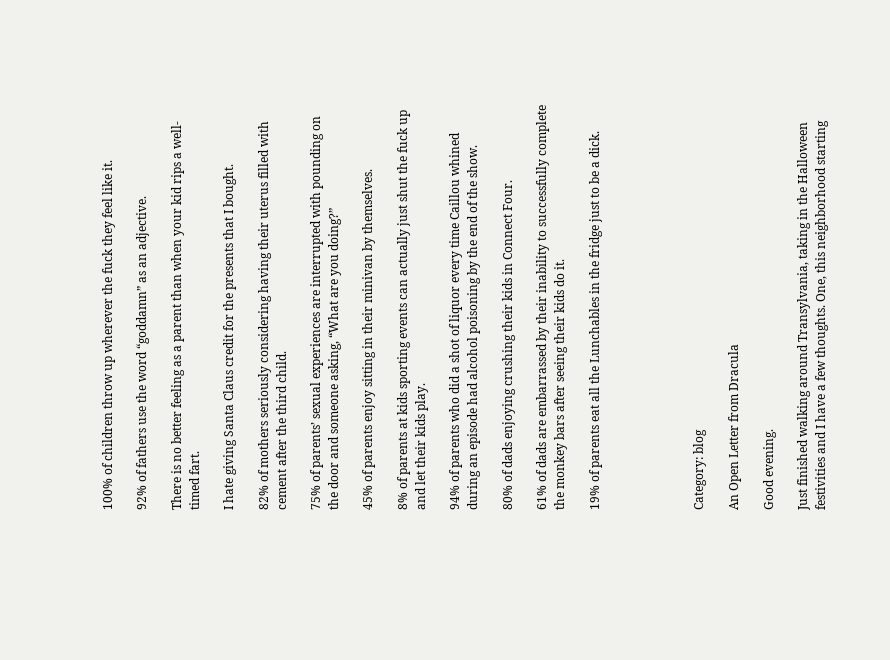100% of children throw up wherever the fuck they feel like it.

92% of fathers use the word “goddamn” as an adjective.

There is no better feeling as a parent than when your kid rips a well-timed fart.

I hate giving Santa Claus credit for the presents that I bought.

82% of mothers seriously considering having their uterus filled with cement after the third child.

75% of parents’ sexual experiences are interrupted with pounding on the door and someone asking, “What are you doing?”

45% of parents enjoy sitting in their minivan by themselves.

8% of parents at kids sporting events can actually just shut the fuck up and let their kids play.

94% of parents who did a shot of liquor every time Caillou whined during an episode had alcohol poisoning by the end of the show.

80% of dads enjoying crushing their kids in Connect Four.

61% of dads are embarrassed by their inability to successfully complete the monkey bars after seeing their kids do it.

19% of parents eat all the Lunchables in the fridge just to be a dick.





Category: blog

An Open Letter from Dracula

Good evening.

Just finished walking around Transylvania, taking in the Halloween festivities and I have a few thoughts. One, this neighborhood starting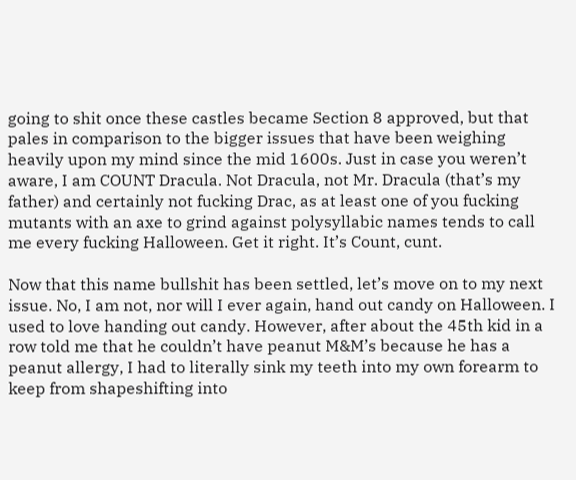going to shit once these castles became Section 8 approved, but that pales in comparison to the bigger issues that have been weighing heavily upon my mind since the mid 1600s. Just in case you weren’t aware, I am COUNT Dracula. Not Dracula, not Mr. Dracula (that’s my father) and certainly not fucking Drac, as at least one of you fucking mutants with an axe to grind against polysyllabic names tends to call me every fucking Halloween. Get it right. It’s Count, cunt.

Now that this name bullshit has been settled, let’s move on to my next issue. No, I am not, nor will I ever again, hand out candy on Halloween. I used to love handing out candy. However, after about the 45th kid in a row told me that he couldn’t have peanut M&M’s because he has a peanut allergy, I had to literally sink my teeth into my own forearm to keep from shapeshifting into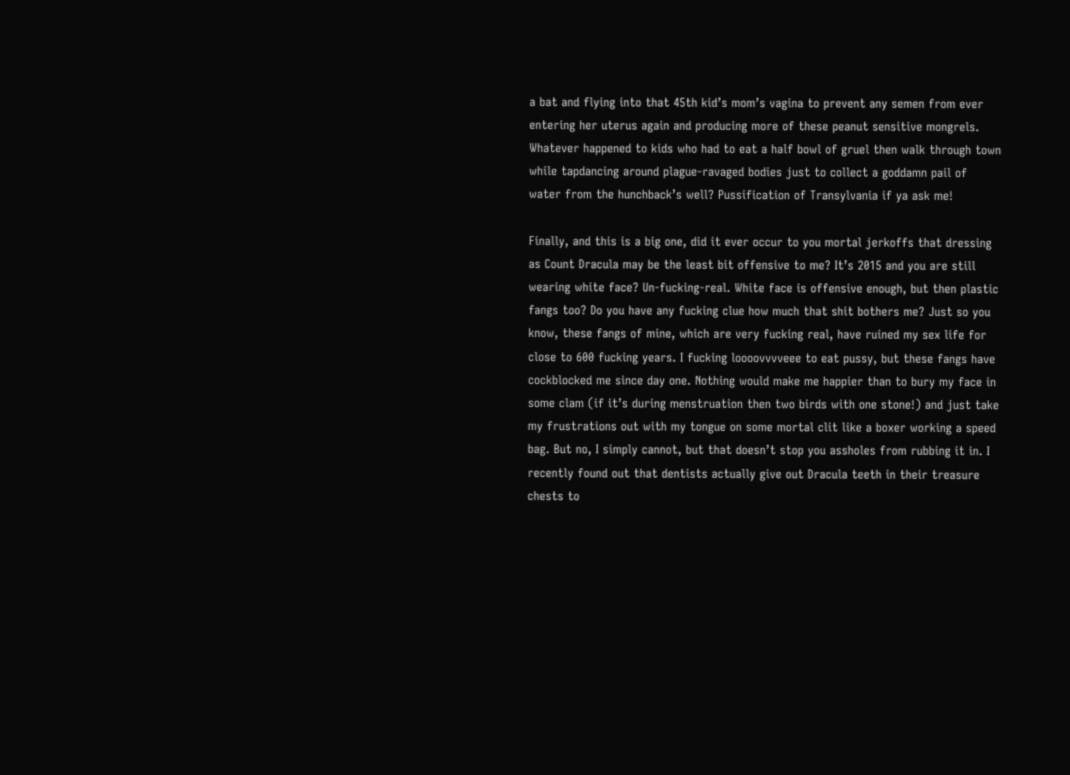a bat and flying into that 45th kid’s mom’s vagina to prevent any semen from ever entering her uterus again and producing more of these peanut sensitive mongrels. Whatever happened to kids who had to eat a half bowl of gruel then walk through town while tapdancing around plague-ravaged bodies just to collect a goddamn pail of water from the hunchback’s well? Pussification of Transylvania if ya ask me!

Finally, and this is a big one, did it ever occur to you mortal jerkoffs that dressing as Count Dracula may be the least bit offensive to me? It’s 2015 and you are still wearing white face? Un-fucking-real. White face is offensive enough, but then plastic fangs too? Do you have any fucking clue how much that shit bothers me? Just so you know, these fangs of mine, which are very fucking real, have ruined my sex life for close to 600 fucking years. I fucking loooovvvveee to eat pussy, but these fangs have cockblocked me since day one. Nothing would make me happier than to bury my face in some clam (if it’s during menstruation then two birds with one stone!) and just take my frustrations out with my tongue on some mortal clit like a boxer working a speed bag. But no, I simply cannot, but that doesn’t stop you assholes from rubbing it in. I recently found out that dentists actually give out Dracula teeth in their treasure chests to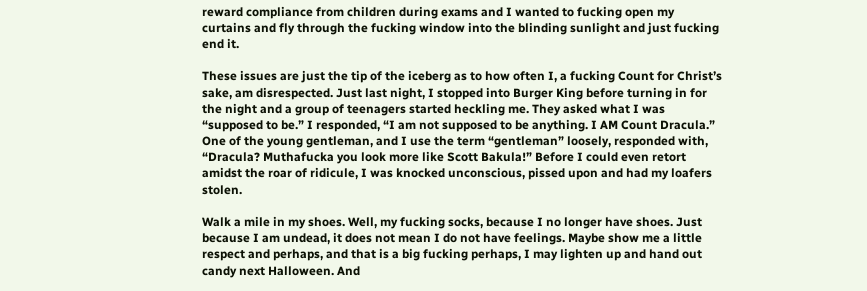reward compliance from children during exams and I wanted to fucking open my curtains and fly through the fucking window into the blinding sunlight and just fucking end it.

These issues are just the tip of the iceberg as to how often I, a fucking Count for Christ’s sake, am disrespected. Just last night, I stopped into Burger King before turning in for the night and a group of teenagers started heckling me. They asked what I was “supposed to be.” I responded, “I am not supposed to be anything. I AM Count Dracula.” One of the young gentleman, and I use the term “gentleman” loosely, responded with, “Dracula? Muthafucka you look more like Scott Bakula!” Before I could even retort amidst the roar of ridicule, I was knocked unconscious, pissed upon and had my loafers stolen.

Walk a mile in my shoes. Well, my fucking socks, because I no longer have shoes. Just because I am undead, it does not mean I do not have feelings. Maybe show me a little respect and perhaps, and that is a big fucking perhaps, I may lighten up and hand out candy next Halloween. And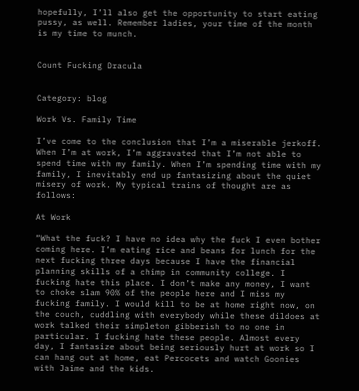hopefully, I’ll also get the opportunity to start eating pussy, as well. Remember ladies, your time of the month is my time to munch.


Count Fucking Dracula


Category: blog

Work Vs. Family Time

I’ve come to the conclusion that I’m a miserable jerkoff. When I’m at work, I’m aggravated that I’m not able to spend time with my family. When I’m spending time with my family, I inevitably end up fantasizing about the quiet misery of work. My typical trains of thought are as follows:

At Work

“What the fuck? I have no idea why the fuck I even bother coming here. I’m eating rice and beans for lunch for the next fucking three days because I have the financial planning skills of a chimp in community college. I fucking hate this place. I don’t make any money, I want to choke slam 90% of the people here and I miss my fucking family. I would kill to be at home right now, on the couch, cuddling with everybody while these dildoes at work talked their simpleton gibberish to no one in particular. I fucking hate these people. Almost every day, I fantasize about being seriously hurt at work so I can hang out at home, eat Percocets and watch Goonies with Jaime and the kids.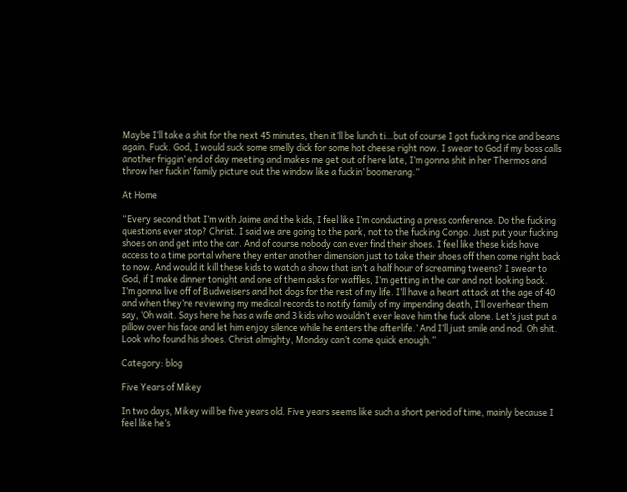Maybe I’ll take a shit for the next 45 minutes, then it’ll be lunch ti…but of course I got fucking rice and beans again. Fuck. God, I would suck some smelly dick for some hot cheese right now. I swear to God if my boss calls another friggin’ end of day meeting and makes me get out of here late, I’m gonna shit in her Thermos and throw her fuckin’ family picture out the window like a fuckin’ boomerang.”

At Home

“Every second that I’m with Jaime and the kids, I feel like I’m conducting a press conference. Do the fucking questions ever stop? Christ. I said we are going to the park, not to the fucking Congo. Just put your fucking shoes on and get into the car. And of course nobody can ever find their shoes. I feel like these kids have access to a time portal where they enter another dimension just to take their shoes off then come right back to now. And would it kill these kids to watch a show that isn’t a half hour of screaming tweens? I swear to God, if I make dinner tonight and one of them asks for waffles, I’m getting in the car and not looking back. I’m gonna live off of Budweisers and hot dogs for the rest of my life. I’ll have a heart attack at the age of 40 and when they’re reviewing my medical records to notify family of my impending death, I’ll overhear them say, ‘Oh wait. Says here he has a wife and 3 kids who wouldn’t ever leave him the fuck alone. Let’s just put a pillow over his face and let him enjoy silence while he enters the afterlife.’ And I’ll just smile and nod. Oh shit. Look who found his shoes. Christ almighty, Monday can’t come quick enough.”

Category: blog

Five Years of Mikey

In two days, Mikey will be five years old. Five years seems like such a short period of time, mainly because I feel like he’s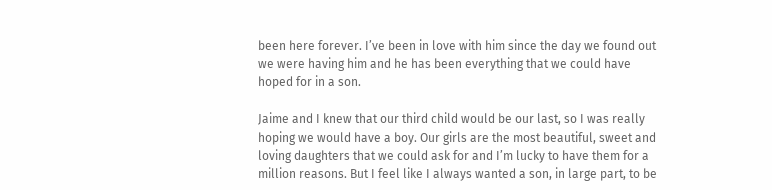been here forever. I’ve been in love with him since the day we found out we were having him and he has been everything that we could have hoped for in a son.

Jaime and I knew that our third child would be our last, so I was really hoping we would have a boy. Our girls are the most beautiful, sweet and loving daughters that we could ask for and I’m lucky to have them for a million reasons. But I feel like I always wanted a son, in large part, to be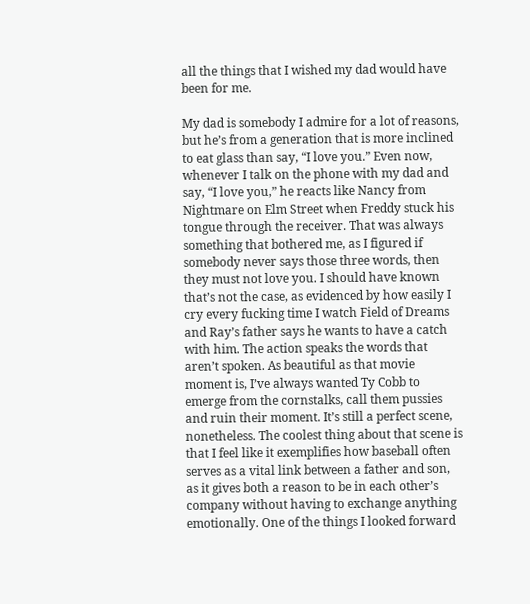all the things that I wished my dad would have been for me.

My dad is somebody I admire for a lot of reasons, but he’s from a generation that is more inclined to eat glass than say, “I love you.” Even now, whenever I talk on the phone with my dad and say, “I love you,” he reacts like Nancy from Nightmare on Elm Street when Freddy stuck his tongue through the receiver. That was always something that bothered me, as I figured if somebody never says those three words, then they must not love you. I should have known that’s not the case, as evidenced by how easily I cry every fucking time I watch Field of Dreams and Ray’s father says he wants to have a catch with him. The action speaks the words that aren’t spoken. As beautiful as that movie moment is, I’ve always wanted Ty Cobb to emerge from the cornstalks, call them pussies and ruin their moment. It’s still a perfect scene, nonetheless. The coolest thing about that scene is that I feel like it exemplifies how baseball often serves as a vital link between a father and son, as it gives both a reason to be in each other’s company without having to exchange anything emotionally. One of the things I looked forward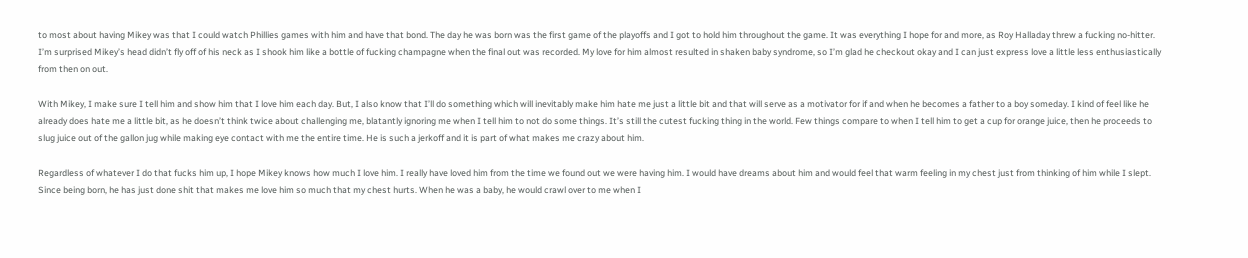to most about having Mikey was that I could watch Phillies games with him and have that bond. The day he was born was the first game of the playoffs and I got to hold him throughout the game. It was everything I hope for and more, as Roy Halladay threw a fucking no-hitter. I’m surprised Mikey’s head didn’t fly off of his neck as I shook him like a bottle of fucking champagne when the final out was recorded. My love for him almost resulted in shaken baby syndrome, so I’m glad he checkout okay and I can just express love a little less enthusiastically from then on out.

With Mikey, I make sure I tell him and show him that I love him each day. But, I also know that I’ll do something which will inevitably make him hate me just a little bit and that will serve as a motivator for if and when he becomes a father to a boy someday. I kind of feel like he already does hate me a little bit, as he doesn’t think twice about challenging me, blatantly ignoring me when I tell him to not do some things. It’s still the cutest fucking thing in the world. Few things compare to when I tell him to get a cup for orange juice, then he proceeds to slug juice out of the gallon jug while making eye contact with me the entire time. He is such a jerkoff and it is part of what makes me crazy about him.

Regardless of whatever I do that fucks him up, I hope Mikey knows how much I love him. I really have loved him from the time we found out we were having him. I would have dreams about him and would feel that warm feeling in my chest just from thinking of him while I slept. Since being born, he has just done shit that makes me love him so much that my chest hurts. When he was a baby, he would crawl over to me when I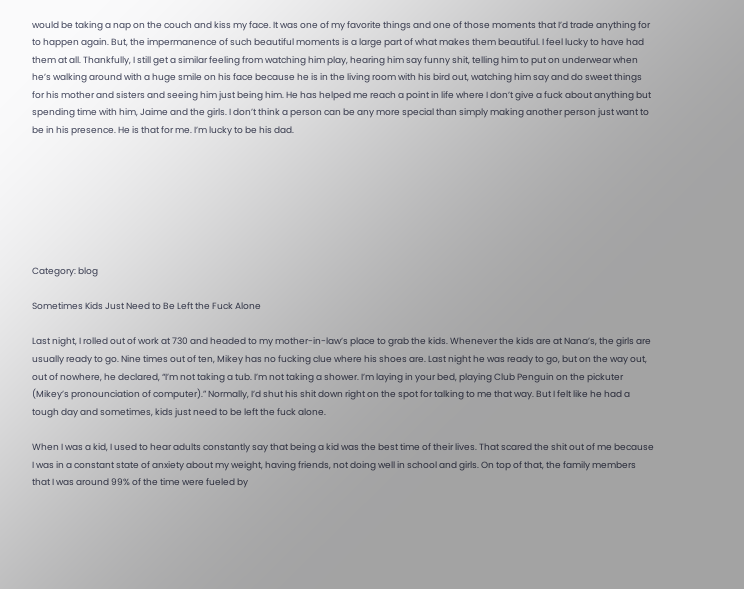would be taking a nap on the couch and kiss my face. It was one of my favorite things and one of those moments that I’d trade anything for to happen again. But, the impermanence of such beautiful moments is a large part of what makes them beautiful. I feel lucky to have had them at all. Thankfully, I still get a similar feeling from watching him play, hearing him say funny shit, telling him to put on underwear when he’s walking around with a huge smile on his face because he is in the living room with his bird out, watching him say and do sweet things for his mother and sisters and seeing him just being him. He has helped me reach a point in life where I don’t give a fuck about anything but spending time with him, Jaime and the girls. I don’t think a person can be any more special than simply making another person just want to be in his presence. He is that for me. I’m lucky to be his dad.







Category: blog

Sometimes Kids Just Need to Be Left the Fuck Alone

Last night, I rolled out of work at 730 and headed to my mother-in-law’s place to grab the kids. Whenever the kids are at Nana’s, the girls are usually ready to go. Nine times out of ten, Mikey has no fucking clue where his shoes are. Last night he was ready to go, but on the way out, out of nowhere, he declared, “I’m not taking a tub. I’m not taking a shower. I’m laying in your bed, playing Club Penguin on the pickuter (Mikey’s pronounciation of computer).” Normally, I’d shut his shit down right on the spot for talking to me that way. But I felt like he had a tough day and sometimes, kids just need to be left the fuck alone.

When I was a kid, I used to hear adults constantly say that being a kid was the best time of their lives. That scared the shit out of me because I was in a constant state of anxiety about my weight, having friends, not doing well in school and girls. On top of that, the family members that I was around 99% of the time were fueled by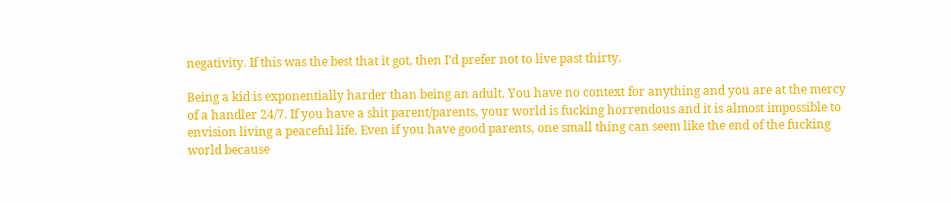negativity. If this was the best that it got, then I’d prefer not to live past thirty.

Being a kid is exponentially harder than being an adult. You have no context for anything and you are at the mercy of a handler 24/7. If you have a shit parent/parents, your world is fucking horrendous and it is almost impossible to envision living a peaceful life. Even if you have good parents, one small thing can seem like the end of the fucking world because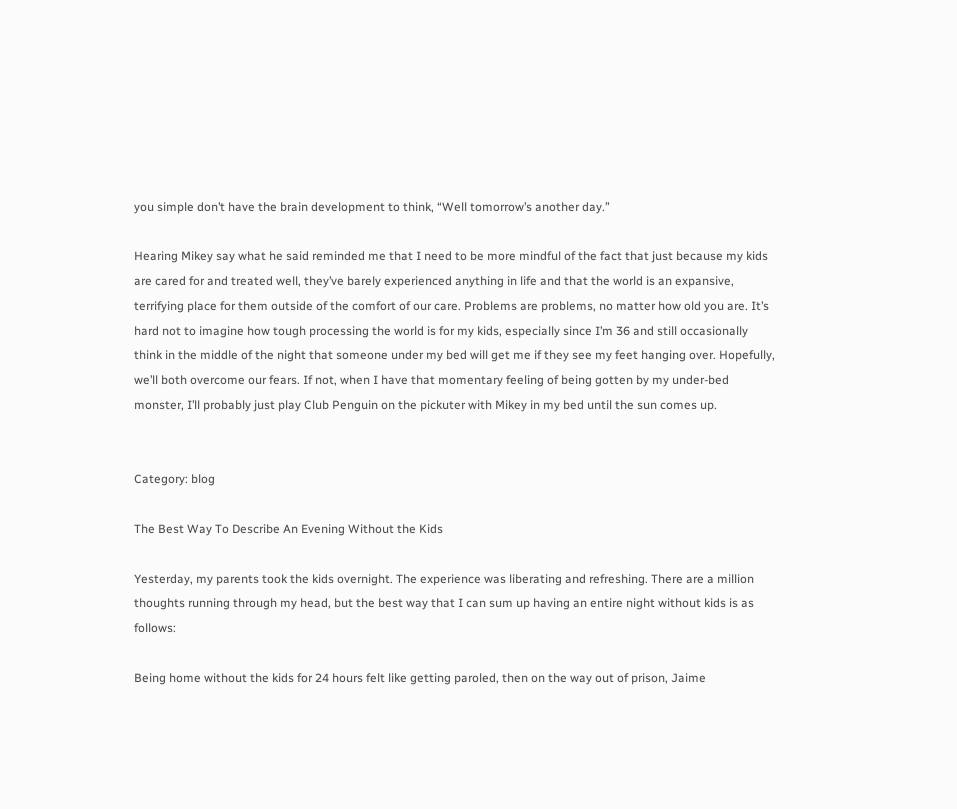you simple don’t have the brain development to think, “Well tomorrow’s another day.”

Hearing Mikey say what he said reminded me that I need to be more mindful of the fact that just because my kids are cared for and treated well, they’ve barely experienced anything in life and that the world is an expansive, terrifying place for them outside of the comfort of our care. Problems are problems, no matter how old you are. It’s hard not to imagine how tough processing the world is for my kids, especially since I’m 36 and still occasionally think in the middle of the night that someone under my bed will get me if they see my feet hanging over. Hopefully, we’ll both overcome our fears. If not, when I have that momentary feeling of being gotten by my under-bed monster, I’ll probably just play Club Penguin on the pickuter with Mikey in my bed until the sun comes up.


Category: blog

The Best Way To Describe An Evening Without the Kids

Yesterday, my parents took the kids overnight. The experience was liberating and refreshing. There are a million thoughts running through my head, but the best way that I can sum up having an entire night without kids is as follows:

Being home without the kids for 24 hours felt like getting paroled, then on the way out of prison, Jaime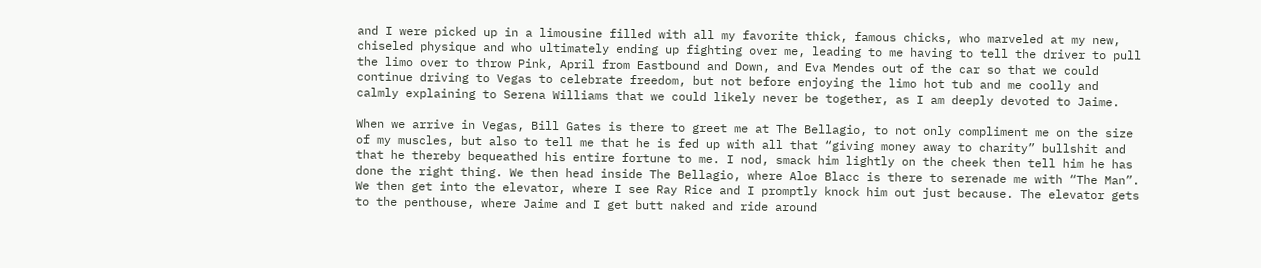and I were picked up in a limousine filled with all my favorite thick, famous chicks, who marveled at my new, chiseled physique and who ultimately ending up fighting over me, leading to me having to tell the driver to pull the limo over to throw Pink, April from Eastbound and Down, and Eva Mendes out of the car so that we could continue driving to Vegas to celebrate freedom, but not before enjoying the limo hot tub and me coolly and calmly explaining to Serena Williams that we could likely never be together, as I am deeply devoted to Jaime.

When we arrive in Vegas, Bill Gates is there to greet me at The Bellagio, to not only compliment me on the size of my muscles, but also to tell me that he is fed up with all that “giving money away to charity” bullshit and that he thereby bequeathed his entire fortune to me. I nod, smack him lightly on the cheek then tell him he has done the right thing. We then head inside The Bellagio, where Aloe Blacc is there to serenade me with “The Man”. We then get into the elevator, where I see Ray Rice and I promptly knock him out just because. The elevator gets to the penthouse, where Jaime and I get butt naked and ride around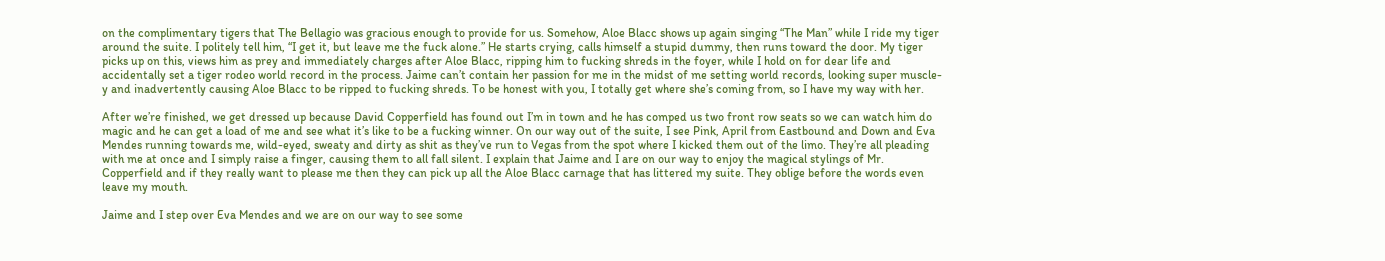on the complimentary tigers that The Bellagio was gracious enough to provide for us. Somehow, Aloe Blacc shows up again singing “The Man” while I ride my tiger around the suite. I politely tell him, “I get it, but leave me the fuck alone.” He starts crying, calls himself a stupid dummy, then runs toward the door. My tiger picks up on this, views him as prey and immediately charges after Aloe Blacc, ripping him to fucking shreds in the foyer, while I hold on for dear life and accidentally set a tiger rodeo world record in the process. Jaime can’t contain her passion for me in the midst of me setting world records, looking super muscle-y and inadvertently causing Aloe Blacc to be ripped to fucking shreds. To be honest with you, I totally get where she’s coming from, so I have my way with her.

After we’re finished, we get dressed up because David Copperfield has found out I’m in town and he has comped us two front row seats so we can watch him do magic and he can get a load of me and see what it’s like to be a fucking winner. On our way out of the suite, I see Pink, April from Eastbound and Down and Eva Mendes running towards me, wild-eyed, sweaty and dirty as shit as they’ve run to Vegas from the spot where I kicked them out of the limo. They’re all pleading with me at once and I simply raise a finger, causing them to all fall silent. I explain that Jaime and I are on our way to enjoy the magical stylings of Mr. Copperfield and if they really want to please me then they can pick up all the Aloe Blacc carnage that has littered my suite. They oblige before the words even leave my mouth.

Jaime and I step over Eva Mendes and we are on our way to see some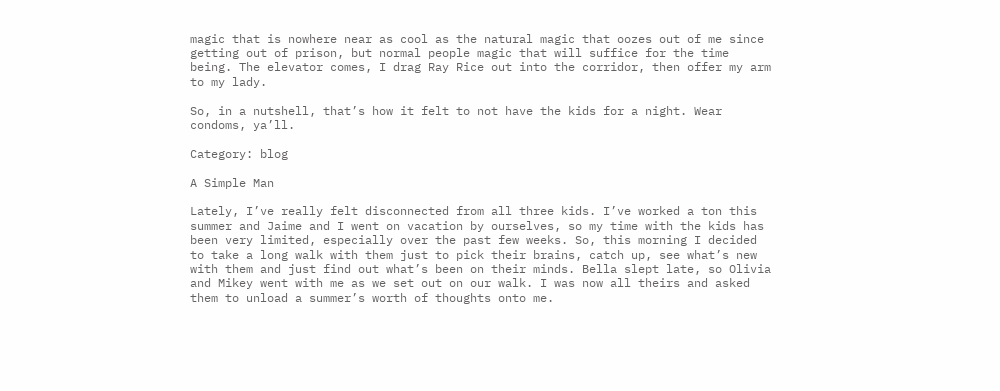magic that is nowhere near as cool as the natural magic that oozes out of me since getting out of prison, but normal people magic that will suffice for the time being. The elevator comes, I drag Ray Rice out into the corridor, then offer my arm to my lady.

So, in a nutshell, that’s how it felt to not have the kids for a night. Wear condoms, ya’ll.

Category: blog

A Simple Man

Lately, I’ve really felt disconnected from all three kids. I’ve worked a ton this summer and Jaime and I went on vacation by ourselves, so my time with the kids has been very limited, especially over the past few weeks. So, this morning I decided to take a long walk with them just to pick their brains, catch up, see what’s new with them and just find out what’s been on their minds. Bella slept late, so Olivia and Mikey went with me as we set out on our walk. I was now all theirs and asked them to unload a summer’s worth of thoughts onto me.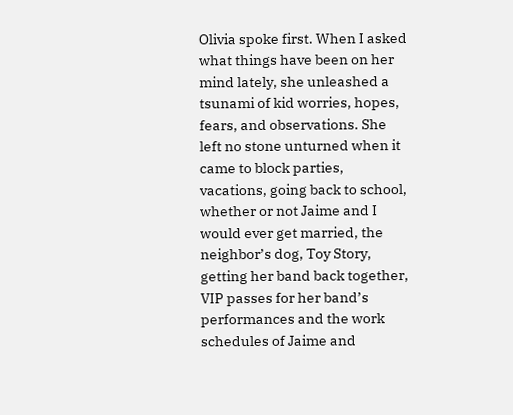Olivia spoke first. When I asked what things have been on her mind lately, she unleashed a tsunami of kid worries, hopes, fears, and observations. She left no stone unturned when it came to block parties, vacations, going back to school, whether or not Jaime and I would ever get married, the neighbor’s dog, Toy Story, getting her band back together, VIP passes for her band’s performances and the work schedules of Jaime and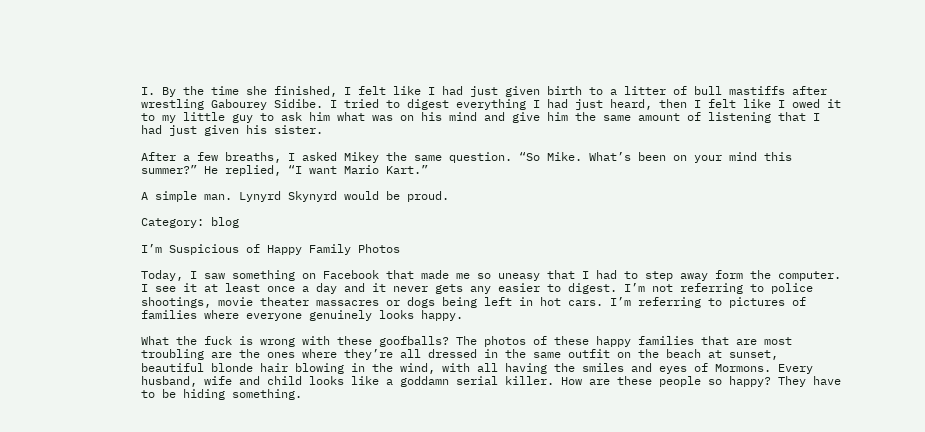I. By the time she finished, I felt like I had just given birth to a litter of bull mastiffs after wrestling Gabourey Sidibe. I tried to digest everything I had just heard, then I felt like I owed it to my little guy to ask him what was on his mind and give him the same amount of listening that I had just given his sister.

After a few breaths, I asked Mikey the same question. “So Mike. What’s been on your mind this summer?” He replied, “I want Mario Kart.”

A simple man. Lynyrd Skynyrd would be proud.

Category: blog

I’m Suspicious of Happy Family Photos

Today, I saw something on Facebook that made me so uneasy that I had to step away form the computer. I see it at least once a day and it never gets any easier to digest. I’m not referring to police shootings, movie theater massacres or dogs being left in hot cars. I’m referring to pictures of families where everyone genuinely looks happy.

What the fuck is wrong with these goofballs? The photos of these happy families that are most troubling are the ones where they’re all dressed in the same outfit on the beach at sunset, beautiful blonde hair blowing in the wind, with all having the smiles and eyes of Mormons. Every husband, wife and child looks like a goddamn serial killer. How are these people so happy? They have to be hiding something.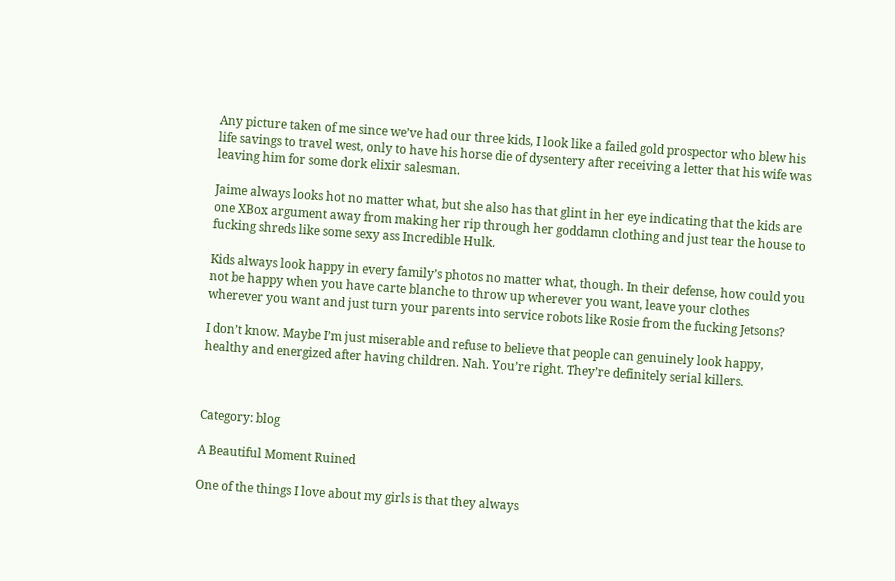Any picture taken of me since we’ve had our three kids, I look like a failed gold prospector who blew his life savings to travel west, only to have his horse die of dysentery after receiving a letter that his wife was leaving him for some dork elixir salesman.

Jaime always looks hot no matter what, but she also has that glint in her eye indicating that the kids are one XBox argument away from making her rip through her goddamn clothing and just tear the house to fucking shreds like some sexy ass Incredible Hulk.

Kids always look happy in every family’s photos no matter what, though. In their defense, how could you not be happy when you have carte blanche to throw up wherever you want, leave your clothes wherever you want and just turn your parents into service robots like Rosie from the fucking Jetsons?

I don’t know. Maybe I’m just miserable and refuse to believe that people can genuinely look happy, healthy and energized after having children. Nah. You’re right. They’re definitely serial killers.



Category: blog

A Beautiful Moment Ruined

One of the things I love about my girls is that they always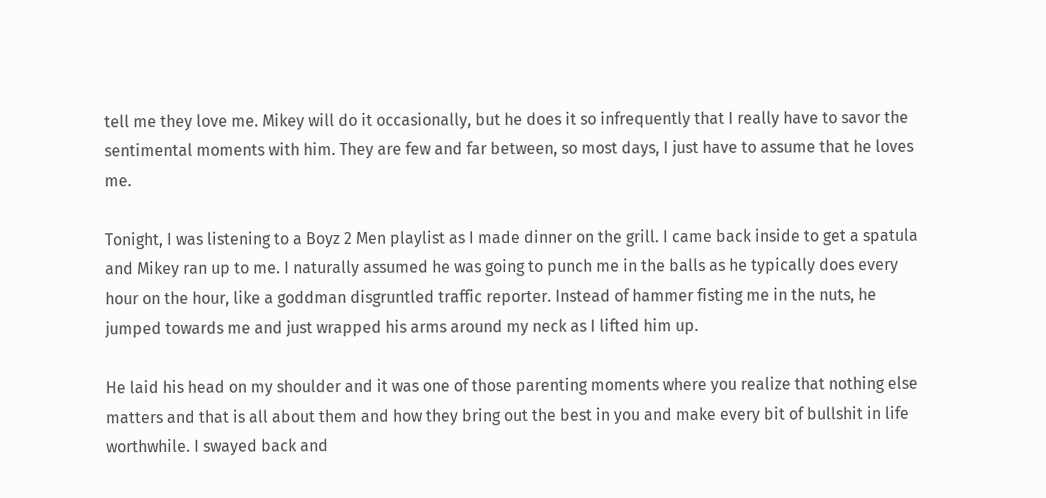tell me they love me. Mikey will do it occasionally, but he does it so infrequently that I really have to savor the sentimental moments with him. They are few and far between, so most days, I just have to assume that he loves me.

Tonight, I was listening to a Boyz 2 Men playlist as I made dinner on the grill. I came back inside to get a spatula and Mikey ran up to me. I naturally assumed he was going to punch me in the balls as he typically does every hour on the hour, like a goddman disgruntled traffic reporter. Instead of hammer fisting me in the nuts, he jumped towards me and just wrapped his arms around my neck as I lifted him up.

He laid his head on my shoulder and it was one of those parenting moments where you realize that nothing else matters and that is all about them and how they bring out the best in you and make every bit of bullshit in life worthwhile. I swayed back and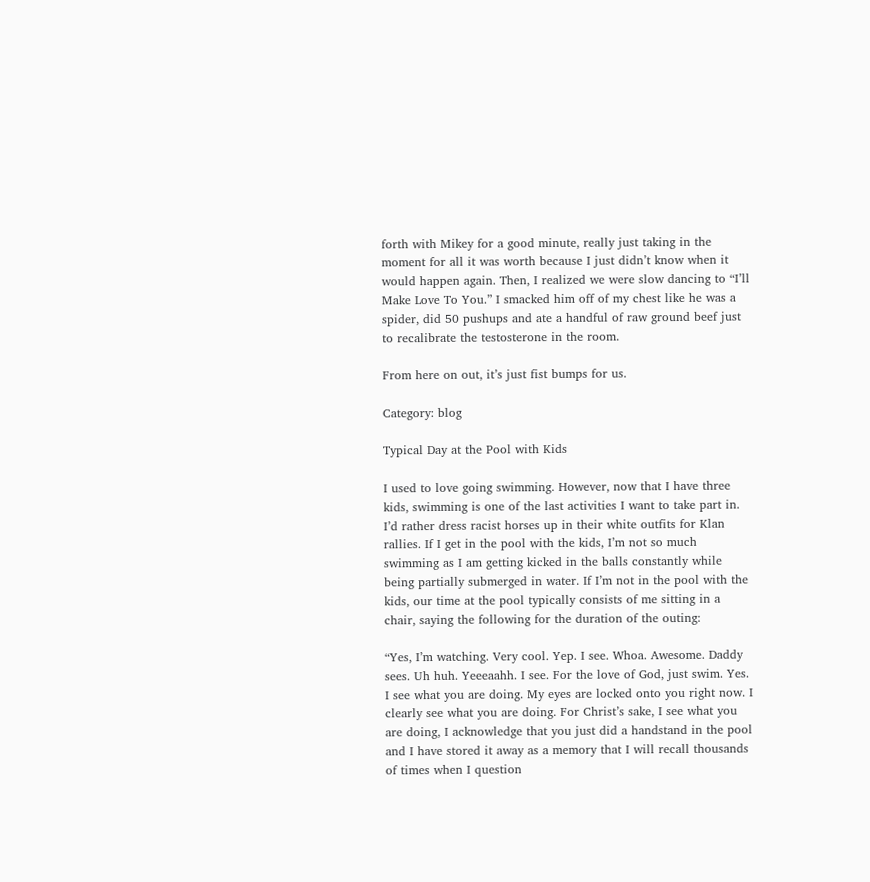forth with Mikey for a good minute, really just taking in the moment for all it was worth because I just didn’t know when it would happen again. Then, I realized we were slow dancing to “I’ll Make Love To You.” I smacked him off of my chest like he was a spider, did 50 pushups and ate a handful of raw ground beef just to recalibrate the testosterone in the room.

From here on out, it’s just fist bumps for us.

Category: blog

Typical Day at the Pool with Kids

I used to love going swimming. However, now that I have three kids, swimming is one of the last activities I want to take part in. I’d rather dress racist horses up in their white outfits for Klan rallies. If I get in the pool with the kids, I’m not so much swimming as I am getting kicked in the balls constantly while being partially submerged in water. If I’m not in the pool with the kids, our time at the pool typically consists of me sitting in a chair, saying the following for the duration of the outing:

“Yes, I’m watching. Very cool. Yep. I see. Whoa. Awesome. Daddy sees. Uh huh. Yeeeaahh. I see. For the love of God, just swim. Yes. I see what you are doing. My eyes are locked onto you right now. I clearly see what you are doing. For Christ’s sake, I see what you are doing, I acknowledge that you just did a handstand in the pool and I have stored it away as a memory that I will recall thousands of times when I question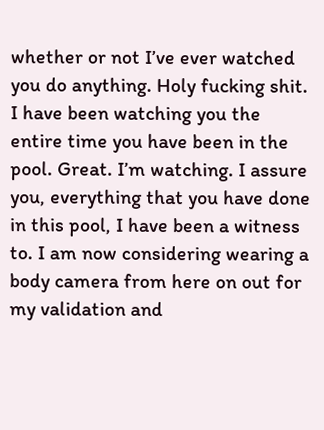whether or not I’ve ever watched you do anything. Holy fucking shit. I have been watching you the entire time you have been in the pool. Great. I’m watching. I assure you, everything that you have done in this pool, I have been a witness to. I am now considering wearing a body camera from here on out for my validation and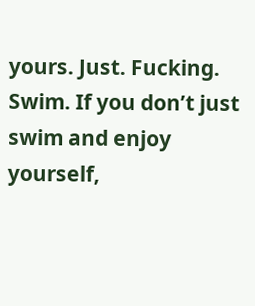yours. Just. Fucking. Swim. If you don’t just swim and enjoy yourself,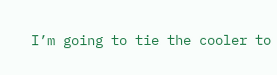I’m going to tie the cooler to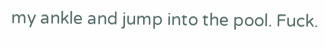my ankle and jump into the pool. Fuck.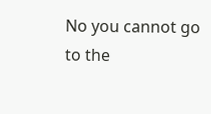No you cannot go to the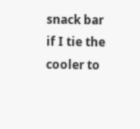snack bar if I tie the cooler to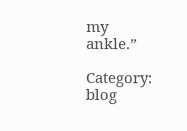my ankle.”

Category: blog